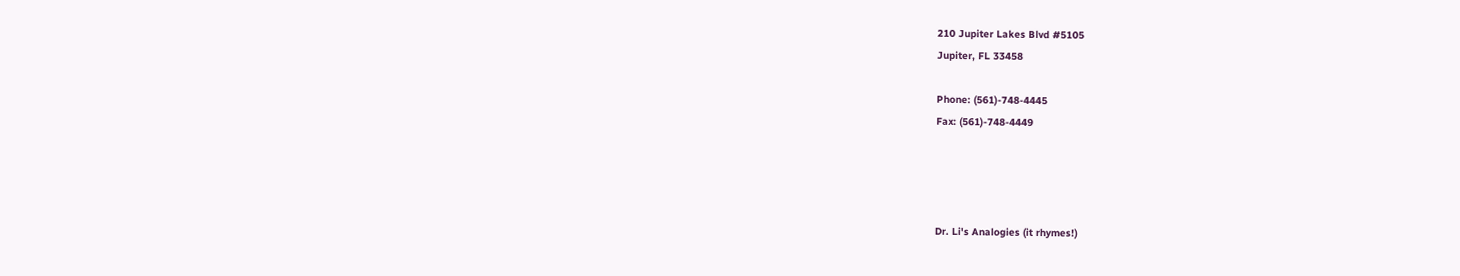210 Jupiter Lakes Blvd #5105
Jupiter, FL 33458

Phone: (561)-748-4445
Fax: (561)-748-4449




Dr. Li's Analogies (it rhymes!)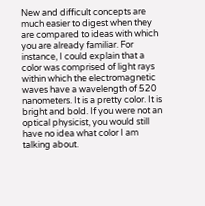New and difficult concepts are much easier to digest when they are compared to ideas with which you are already familiar. For instance, I could explain that a color was comprised of light rays within which the electromagnetic waves have a wavelength of 520 nanometers. It is a pretty color. It is bright and bold. If you were not an optical physicist, you would still have no idea what color I am talking about.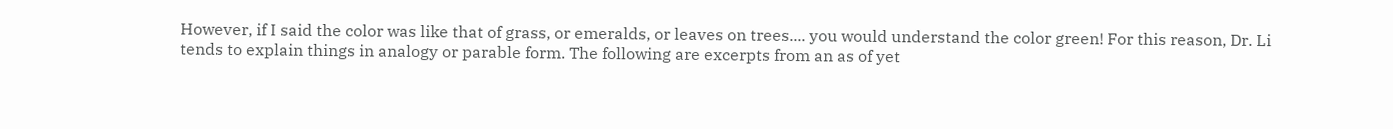However, if I said the color was like that of grass, or emeralds, or leaves on trees.... you would understand the color green! For this reason, Dr. Li tends to explain things in analogy or parable form. The following are excerpts from an as of yet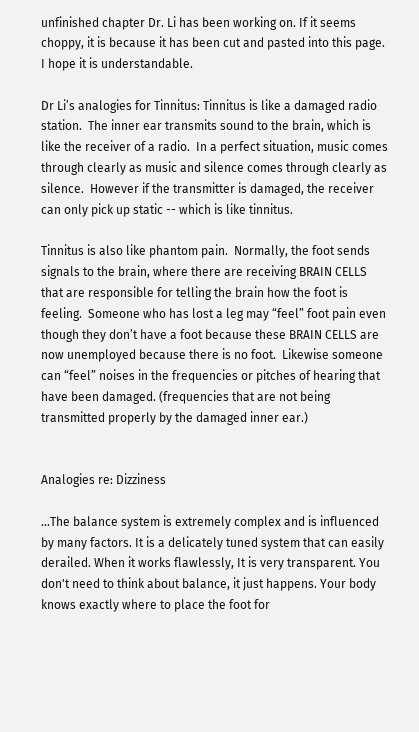unfinished chapter Dr. Li has been working on. If it seems choppy, it is because it has been cut and pasted into this page. I hope it is understandable.

Dr Li’s analogies for Tinnitus: Tinnitus is like a damaged radio station.  The inner ear transmits sound to the brain, which is like the receiver of a radio.  In a perfect situation, music comes through clearly as music and silence comes through clearly as silence.  However if the transmitter is damaged, the receiver can only pick up static -- which is like tinnitus.

Tinnitus is also like phantom pain.  Normally, the foot sends signals to the brain, where there are receiving BRAIN CELLS that are responsible for telling the brain how the foot is feeling.  Someone who has lost a leg may “feel” foot pain even though they don’t have a foot because these BRAIN CELLS are now unemployed because there is no foot.  Likewise someone can “feel” noises in the frequencies or pitches of hearing that have been damaged. (frequencies that are not being transmitted properly by the damaged inner ear.)


Analogies re: Dizziness

...The balance system is extremely complex and is influenced by many factors. It is a delicately tuned system that can easily derailed. When it works flawlessly, It is very transparent. You don't need to think about balance, it just happens. Your body knows exactly where to place the foot for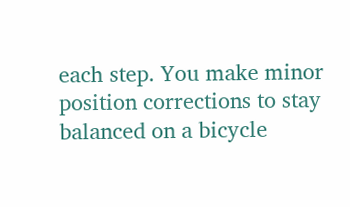each step. You make minor position corrections to stay balanced on a bicycle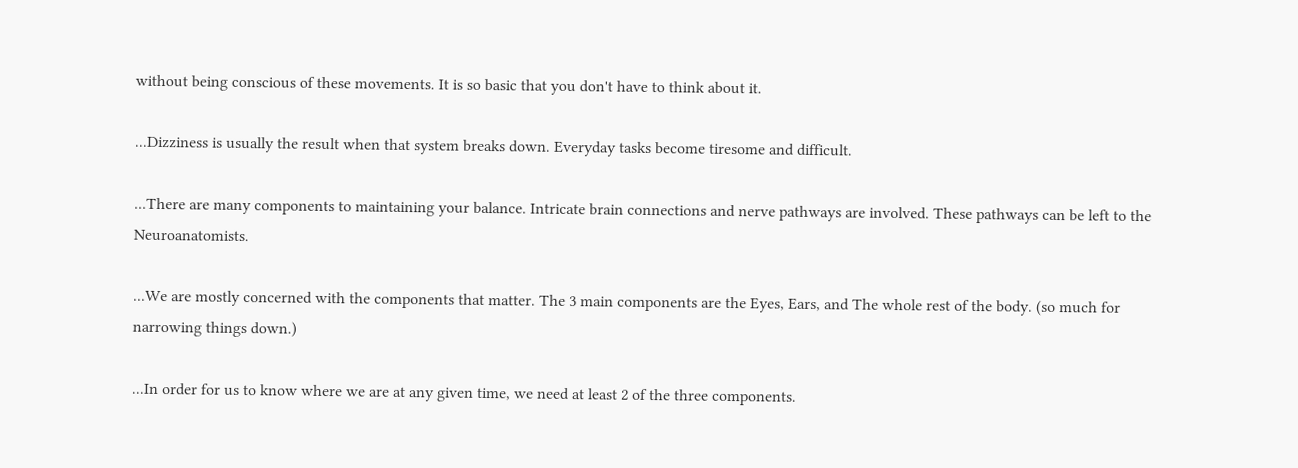without being conscious of these movements. It is so basic that you don't have to think about it.

...Dizziness is usually the result when that system breaks down. Everyday tasks become tiresome and difficult.

...There are many components to maintaining your balance. Intricate brain connections and nerve pathways are involved. These pathways can be left to the Neuroanatomists.

...We are mostly concerned with the components that matter. The 3 main components are the Eyes, Ears, and The whole rest of the body. (so much for narrowing things down.)

...In order for us to know where we are at any given time, we need at least 2 of the three components.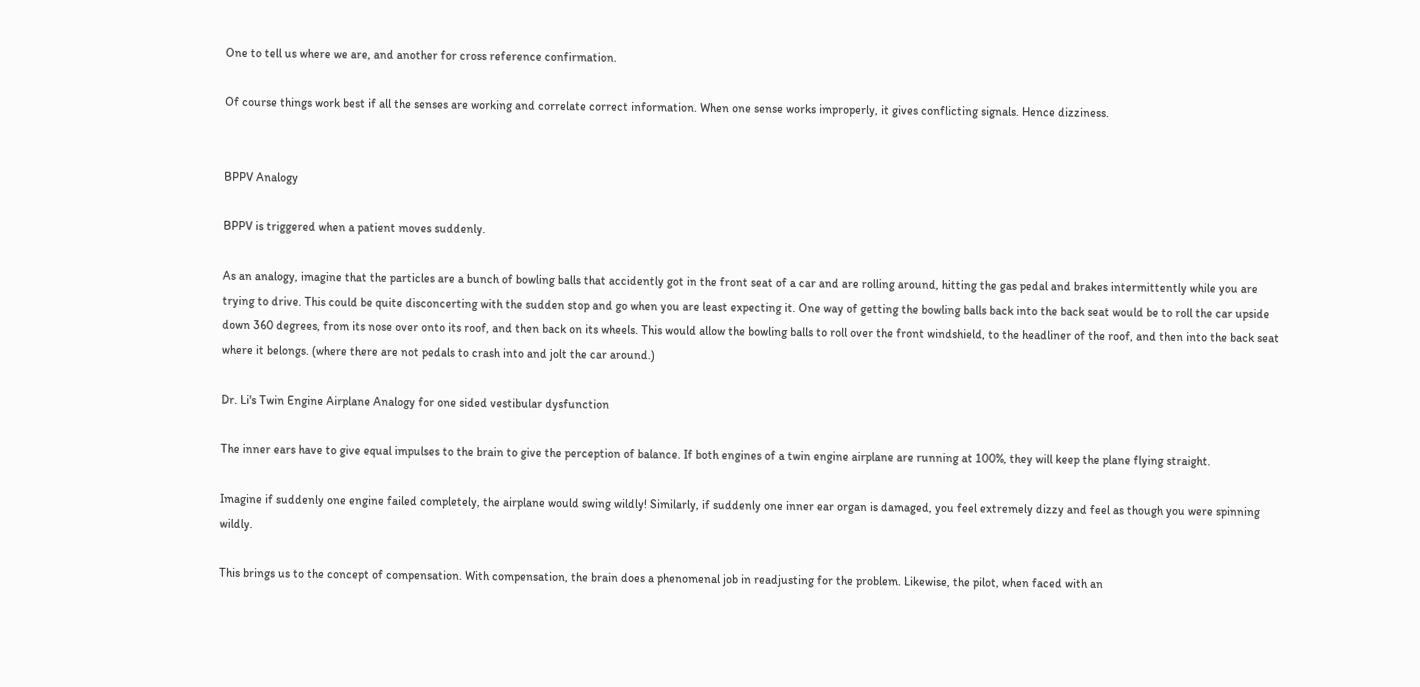One to tell us where we are, and another for cross reference confirmation.

Of course things work best if all the senses are working and correlate correct information. When one sense works improperly, it gives conflicting signals. Hence dizziness.


BPPV Analogy

BPPV is triggered when a patient moves suddenly.

As an analogy, imagine that the particles are a bunch of bowling balls that accidently got in the front seat of a car and are rolling around, hitting the gas pedal and brakes intermittently while you are trying to drive. This could be quite disconcerting with the sudden stop and go when you are least expecting it. One way of getting the bowling balls back into the back seat would be to roll the car upside down 360 degrees, from its nose over onto its roof, and then back on its wheels. This would allow the bowling balls to roll over the front windshield, to the headliner of the roof, and then into the back seat where it belongs. (where there are not pedals to crash into and jolt the car around.)

Dr. Li's Twin Engine Airplane Analogy for one sided vestibular dysfunction

The inner ears have to give equal impulses to the brain to give the perception of balance. If both engines of a twin engine airplane are running at 100%, they will keep the plane flying straight.

Imagine if suddenly one engine failed completely, the airplane would swing wildly! Similarly, if suddenly one inner ear organ is damaged, you feel extremely dizzy and feel as though you were spinning wildly.

This brings us to the concept of compensation. With compensation, the brain does a phenomenal job in readjusting for the problem. Likewise, the pilot, when faced with an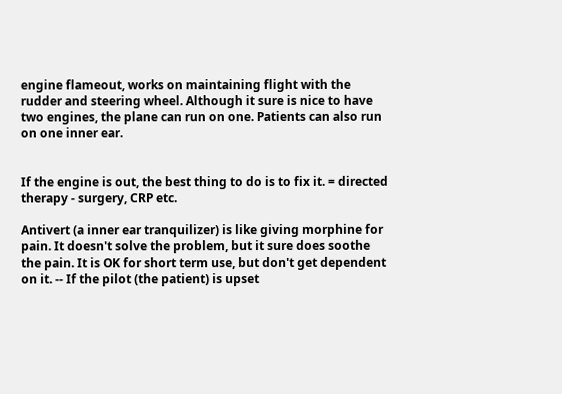engine flameout, works on maintaining flight with the rudder and steering wheel. Although it sure is nice to have two engines, the plane can run on one. Patients can also run on one inner ear.


If the engine is out, the best thing to do is to fix it. = directed therapy - surgery, CRP etc.

Antivert (a inner ear tranquilizer) is like giving morphine for pain. It doesn't solve the problem, but it sure does soothe the pain. It is OK for short term use, but don't get dependent on it. -- If the pilot (the patient) is upset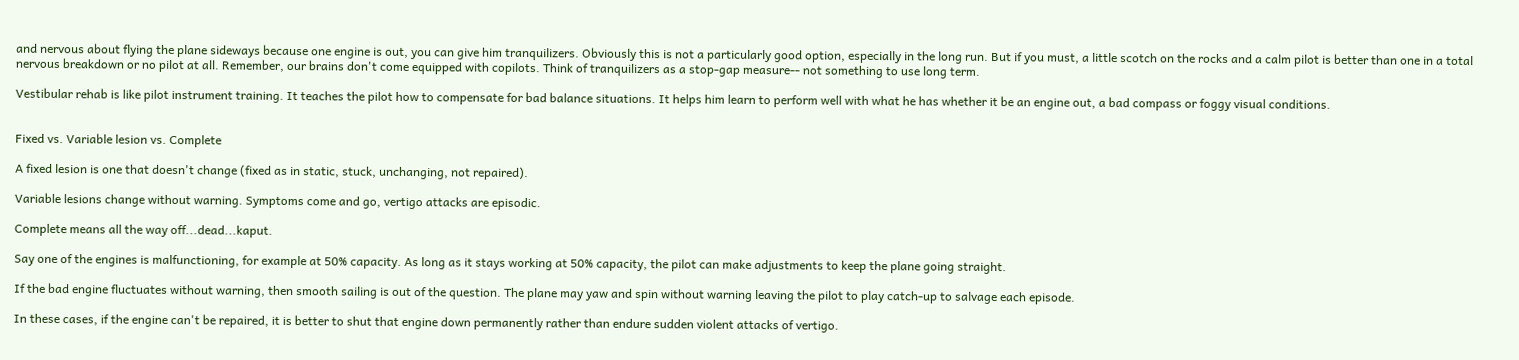and nervous about flying the plane sideways because one engine is out, you can give him tranquilizers. Obviously this is not a particularly good option, especially in the long run. But if you must, a little scotch on the rocks and a calm pilot is better than one in a total nervous breakdown or no pilot at all. Remember, our brains don't come equipped with copilots. Think of tranquilizers as a stop-gap measure-- not something to use long term.

Vestibular rehab is like pilot instrument training. It teaches the pilot how to compensate for bad balance situations. It helps him learn to perform well with what he has whether it be an engine out, a bad compass or foggy visual conditions.


Fixed vs. Variable lesion vs. Complete

A fixed lesion is one that doesn't change (fixed as in static, stuck, unchanging, not repaired).

Variable lesions change without warning. Symptoms come and go, vertigo attacks are episodic.

Complete means all the way off...dead...kaput.

Say one of the engines is malfunctioning, for example at 50% capacity. As long as it stays working at 50% capacity, the pilot can make adjustments to keep the plane going straight.

If the bad engine fluctuates without warning, then smooth sailing is out of the question. The plane may yaw and spin without warning leaving the pilot to play catch-up to salvage each episode.

In these cases, if the engine can't be repaired, it is better to shut that engine down permanently rather than endure sudden violent attacks of vertigo.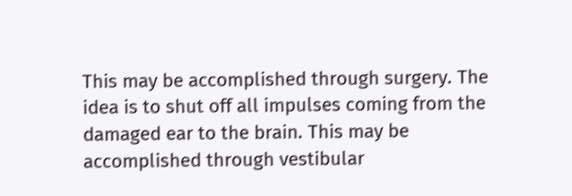This may be accomplished through surgery. The idea is to shut off all impulses coming from the damaged ear to the brain. This may be accomplished through vestibular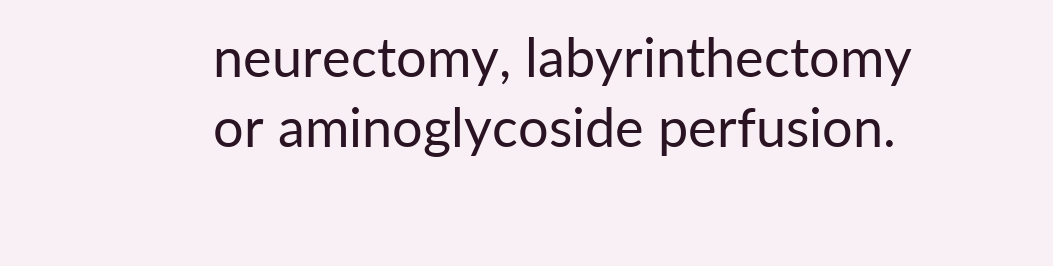neurectomy, labyrinthectomy or aminoglycoside perfusion.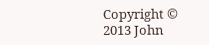Copyright © 2013 John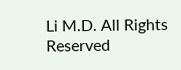Li M.D. All Rights Reserved